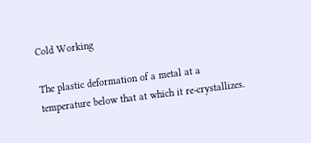Cold Working

The plastic deformation of a metal at a temperature below that at which it re-crystallizes.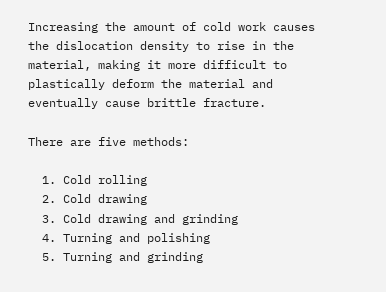Increasing the amount of cold work causes the dislocation density to rise in the material, making it more difficult to plastically deform the material and eventually cause brittle fracture.

There are five methods:

  1. Cold rolling
  2. Cold drawing
  3. Cold drawing and grinding
  4. Turning and polishing
  5. Turning and grinding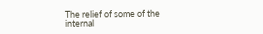The relief of some of the internal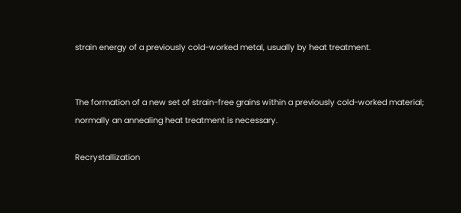strain energy of a previously cold-worked metal, usually by heat treatment.


The formation of a new set of strain-free grains within a previously cold-worked material; normally an annealing heat treatment is necessary.

Recrystallization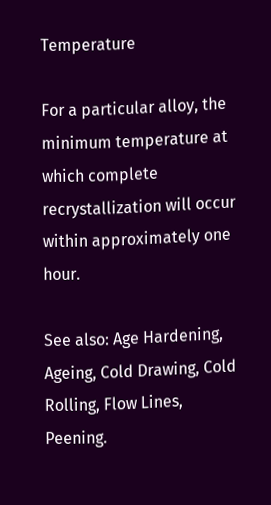Temperature

For a particular alloy, the minimum temperature at which complete recrystallization will occur within approximately one hour.

See also: Age Hardening, Ageing, Cold Drawing, Cold Rolling, Flow Lines, Peening.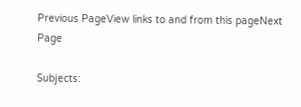Previous PageView links to and from this pageNext Page

Subjects: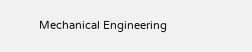Mechanical Engineering